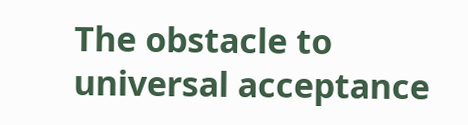The obstacle to universal acceptance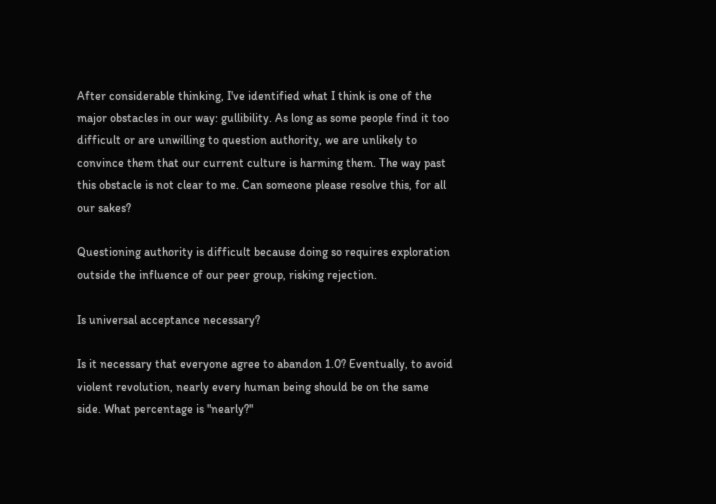After considerable thinking, I've identified what I think is one of the major obstacles in our way: gullibility. As long as some people find it too difficult or are unwilling to question authority, we are unlikely to convince them that our current culture is harming them. The way past this obstacle is not clear to me. Can someone please resolve this, for all our sakes?

Questioning authority is difficult because doing so requires exploration outside the influence of our peer group, risking rejection.

Is universal acceptance necessary?

Is it necessary that everyone agree to abandon 1.0? Eventually, to avoid violent revolution, nearly every human being should be on the same side. What percentage is "nearly?"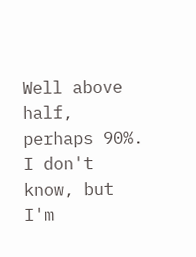Well above half, perhaps 90%. I don't know, but I'm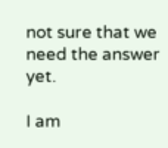not sure that we need the answer yet.

I am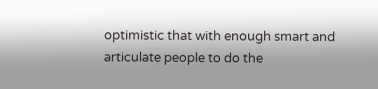optimistic that with enough smart and articulate people to do the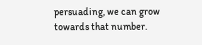persuading, we can grow towards that number.